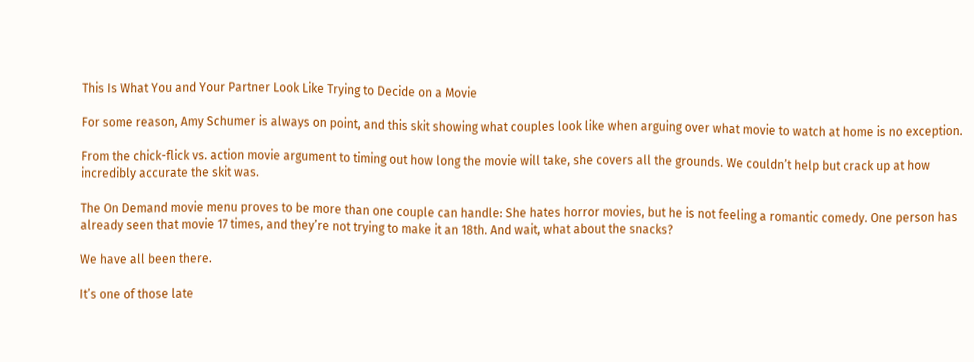This Is What You and Your Partner Look Like Trying to Decide on a Movie

For some reason, Amy Schumer is always on point, and this skit showing what couples look like when arguing over what movie to watch at home is no exception.

From the chick-flick vs. action movie argument to timing out how long the movie will take, she covers all the grounds. We couldn’t help but crack up at how incredibly accurate the skit was.

The On Demand movie menu proves to be more than one couple can handle: She hates horror movies, but he is not feeling a romantic comedy. One person has already seen that movie 17 times, and they’re not trying to make it an 18th. And wait, what about the snacks?

We have all been there.

It’s one of those late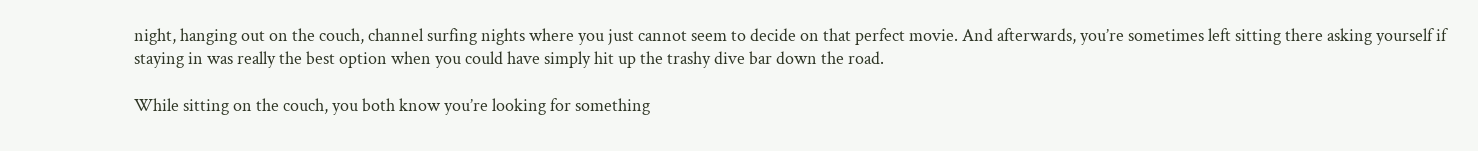night, hanging out on the couch, channel surfing nights where you just cannot seem to decide on that perfect movie. And afterwards, you’re sometimes left sitting there asking yourself if staying in was really the best option when you could have simply hit up the trashy dive bar down the road.

While sitting on the couch, you both know you’re looking for something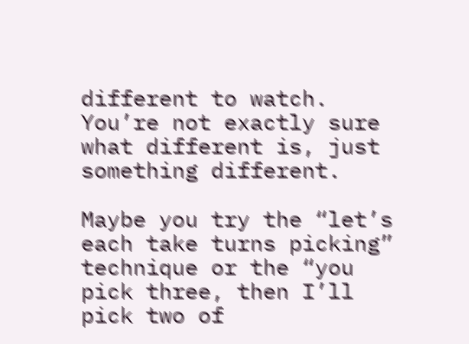different to watch. You’re not exactly sure what different is, just something different.

Maybe you try the “let’s each take turns picking” technique or the “you pick three, then I’ll pick two of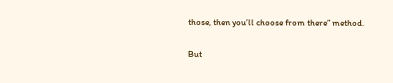those, then you’ll choose from there” method.

But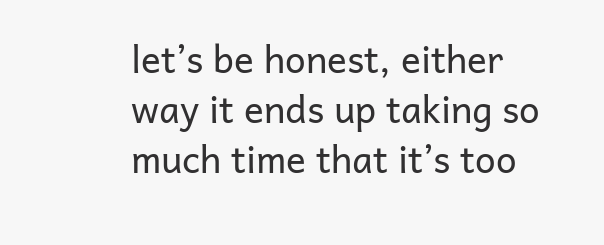let’s be honest, either way it ends up taking so much time that it’s too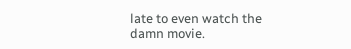late to even watch the damn movie.